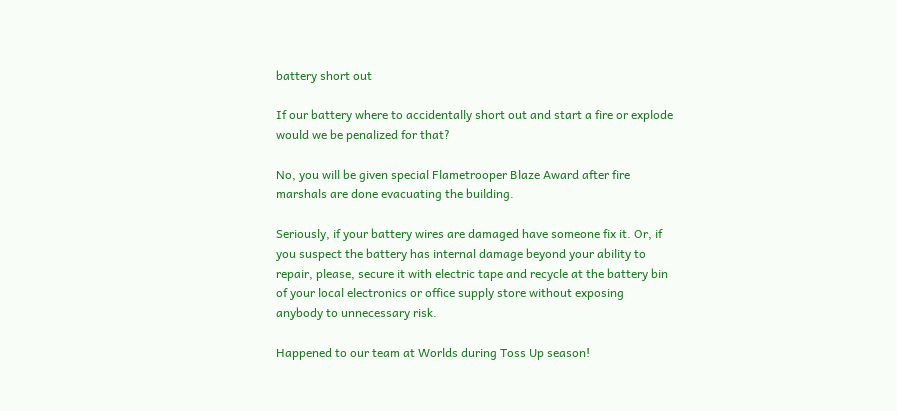battery short out

If our battery where to accidentally short out and start a fire or explode would we be penalized for that?

No, you will be given special Flametrooper Blaze Award after fire marshals are done evacuating the building.

Seriously, if your battery wires are damaged have someone fix it. Or, if you suspect the battery has internal damage beyond your ability to repair, please, secure it with electric tape and recycle at the battery bin of your local electronics or office supply store without exposing anybody to unnecessary risk.

Happened to our team at Worlds during Toss Up season!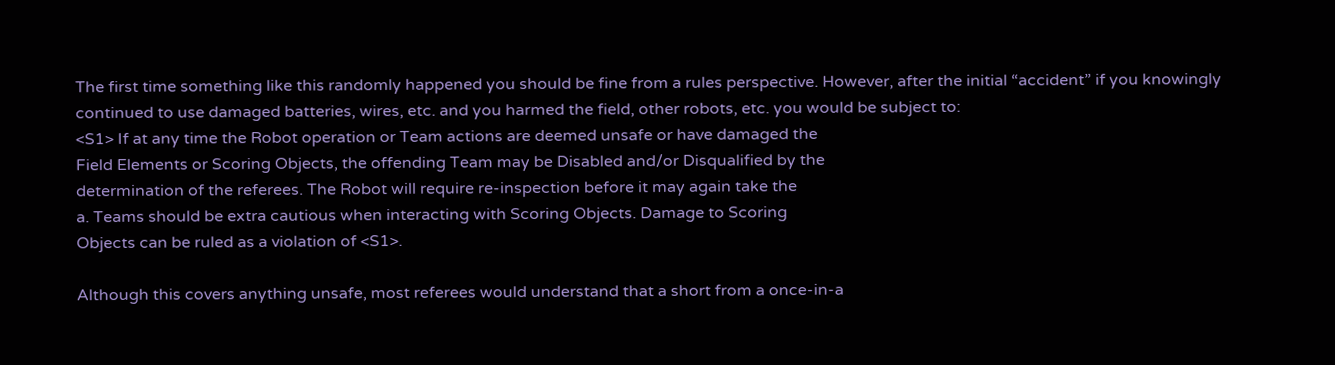The first time something like this randomly happened you should be fine from a rules perspective. However, after the initial “accident” if you knowingly continued to use damaged batteries, wires, etc. and you harmed the field, other robots, etc. you would be subject to:
<S1> If at any time the Robot operation or Team actions are deemed unsafe or have damaged the
Field Elements or Scoring Objects, the offending Team may be Disabled and/or Disqualified by the
determination of the referees. The Robot will require re-inspection before it may again take the
a. Teams should be extra cautious when interacting with Scoring Objects. Damage to Scoring
Objects can be ruled as a violation of <S1>.

Although this covers anything unsafe, most referees would understand that a short from a once-in-a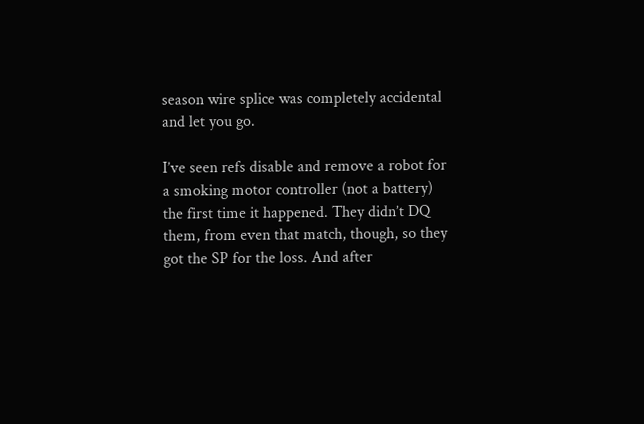season wire splice was completely accidental and let you go.

I’ve seen refs disable and remove a robot for a smoking motor controller (not a battery) the first time it happened. They didn’t DQ them, from even that match, though, so they got the SP for the loss. And after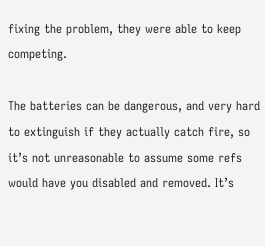fixing the problem, they were able to keep competing.

The batteries can be dangerous, and very hard to extinguish if they actually catch fire, so it’s not unreasonable to assume some refs would have you disabled and removed. It’s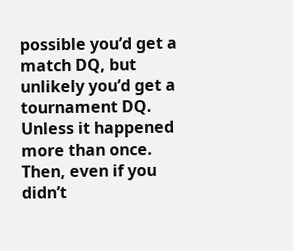possible you’d get a match DQ, but unlikely you’d get a tournament DQ. Unless it happened more than once. Then, even if you didn’t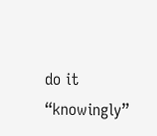do it “knowingly”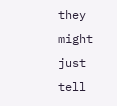they might just tell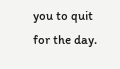you to quit for the day.